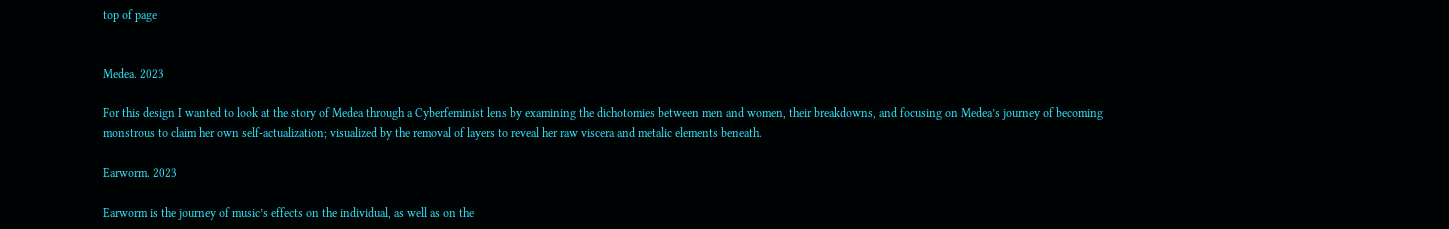top of page


Medea. 2023

For this design I wanted to look at the story of Medea through a Cyberfeminist lens by examining the dichotomies between men and women, their breakdowns, and focusing on Medea’s journey of becoming monstrous to claim her own self-actualization; visualized by the removal of layers to reveal her raw viscera and metalic elements beneath.

Earworm. 2023

Earworm is the journey of music’s effects on the individual, as well as on the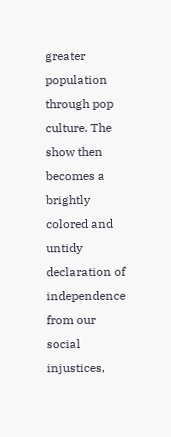greater population through pop culture. The show then becomes a brightly colored and untidy declaration of independence from our social injustices,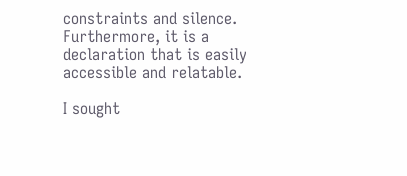constraints and silence. Furthermore, it is a declaration that is easily accessible and relatable.

I sought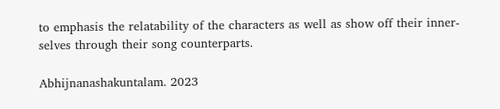to emphasis the relatability of the characters as well as show off their inner-selves through their song counterparts.

Abhijnanashakuntalam. 2023